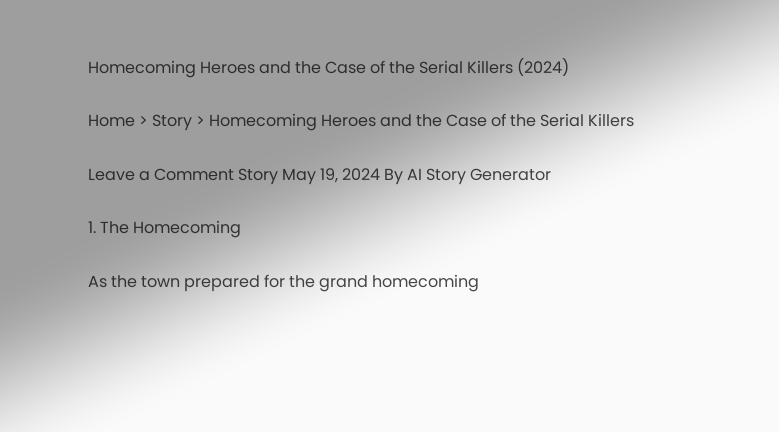Homecoming Heroes and the Case of the Serial Killers (2024)

Home > Story > Homecoming Heroes and the Case of the Serial Killers

Leave a Comment Story May 19, 2024 By AI Story Generator

1. The Homecoming

As the town prepared for the grand homecoming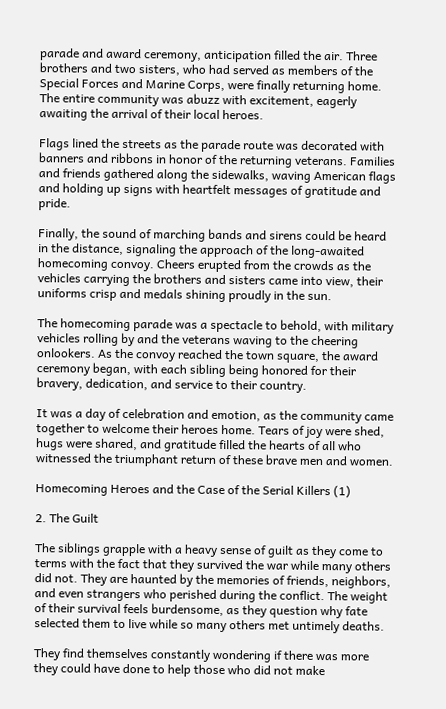parade and award ceremony, anticipation filled the air. Three brothers and two sisters, who had served as members of the Special Forces and Marine Corps, were finally returning home. The entire community was abuzz with excitement, eagerly awaiting the arrival of their local heroes.

Flags lined the streets as the parade route was decorated with banners and ribbons in honor of the returning veterans. Families and friends gathered along the sidewalks, waving American flags and holding up signs with heartfelt messages of gratitude and pride.

Finally, the sound of marching bands and sirens could be heard in the distance, signaling the approach of the long-awaited homecoming convoy. Cheers erupted from the crowds as the vehicles carrying the brothers and sisters came into view, their uniforms crisp and medals shining proudly in the sun.

The homecoming parade was a spectacle to behold, with military vehicles rolling by and the veterans waving to the cheering onlookers. As the convoy reached the town square, the award ceremony began, with each sibling being honored for their bravery, dedication, and service to their country.

It was a day of celebration and emotion, as the community came together to welcome their heroes home. Tears of joy were shed, hugs were shared, and gratitude filled the hearts of all who witnessed the triumphant return of these brave men and women.

Homecoming Heroes and the Case of the Serial Killers (1)

2. The Guilt

The siblings grapple with a heavy sense of guilt as they come to terms with the fact that they survived the war while many others did not. They are haunted by the memories of friends, neighbors, and even strangers who perished during the conflict. The weight of their survival feels burdensome, as they question why fate selected them to live while so many others met untimely deaths.

They find themselves constantly wondering if there was more they could have done to help those who did not make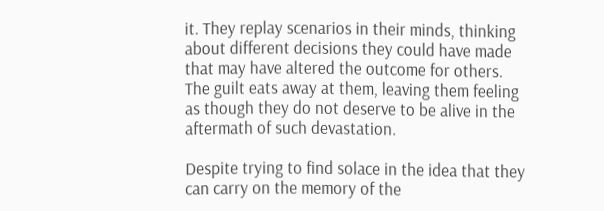it. They replay scenarios in their minds, thinking about different decisions they could have made that may have altered the outcome for others. The guilt eats away at them, leaving them feeling as though they do not deserve to be alive in the aftermath of such devastation.

Despite trying to find solace in the idea that they can carry on the memory of the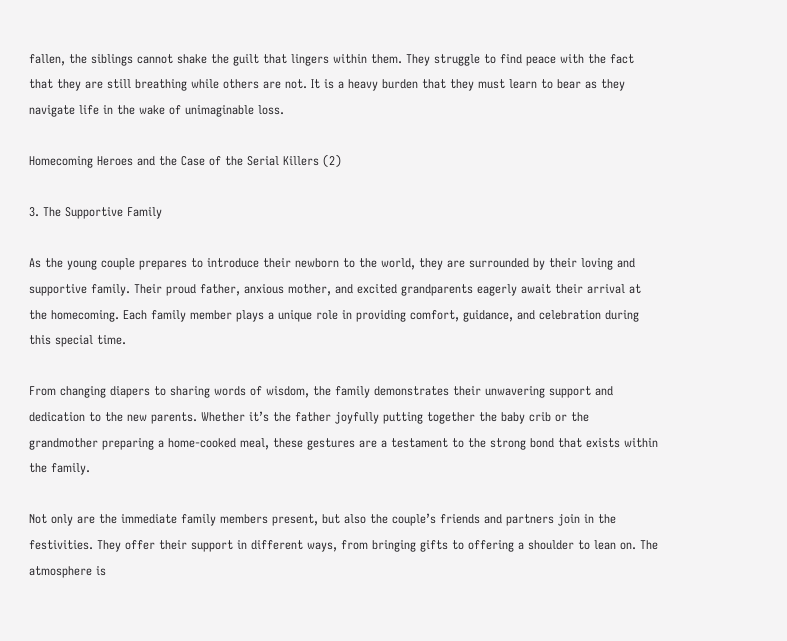fallen, the siblings cannot shake the guilt that lingers within them. They struggle to find peace with the fact that they are still breathing while others are not. It is a heavy burden that they must learn to bear as they navigate life in the wake of unimaginable loss.

Homecoming Heroes and the Case of the Serial Killers (2)

3. The Supportive Family

As the young couple prepares to introduce their newborn to the world, they are surrounded by their loving and supportive family. Their proud father, anxious mother, and excited grandparents eagerly await their arrival at the homecoming. Each family member plays a unique role in providing comfort, guidance, and celebration during this special time.

From changing diapers to sharing words of wisdom, the family demonstrates their unwavering support and dedication to the new parents. Whether it’s the father joyfully putting together the baby crib or the grandmother preparing a home-cooked meal, these gestures are a testament to the strong bond that exists within the family.

Not only are the immediate family members present, but also the couple’s friends and partners join in the festivities. They offer their support in different ways, from bringing gifts to offering a shoulder to lean on. The atmosphere is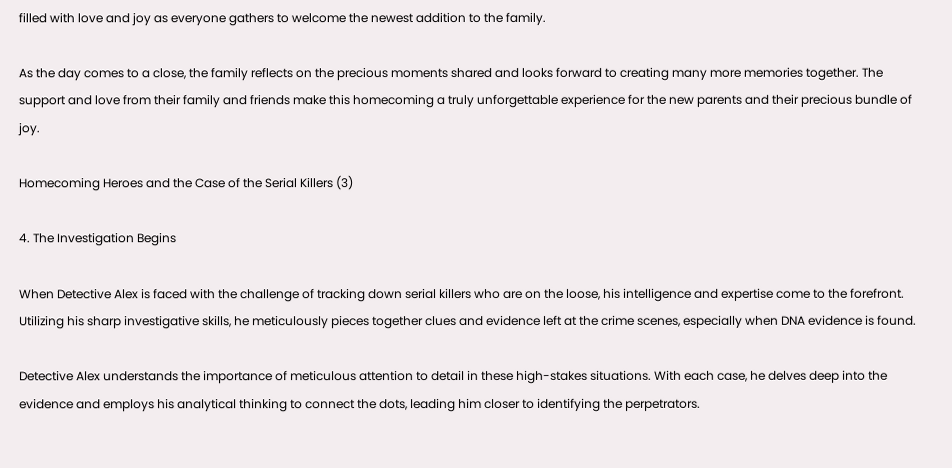filled with love and joy as everyone gathers to welcome the newest addition to the family.

As the day comes to a close, the family reflects on the precious moments shared and looks forward to creating many more memories together. The support and love from their family and friends make this homecoming a truly unforgettable experience for the new parents and their precious bundle of joy.

Homecoming Heroes and the Case of the Serial Killers (3)

4. The Investigation Begins

When Detective Alex is faced with the challenge of tracking down serial killers who are on the loose, his intelligence and expertise come to the forefront. Utilizing his sharp investigative skills, he meticulously pieces together clues and evidence left at the crime scenes, especially when DNA evidence is found.

Detective Alex understands the importance of meticulous attention to detail in these high-stakes situations. With each case, he delves deep into the evidence and employs his analytical thinking to connect the dots, leading him closer to identifying the perpetrators.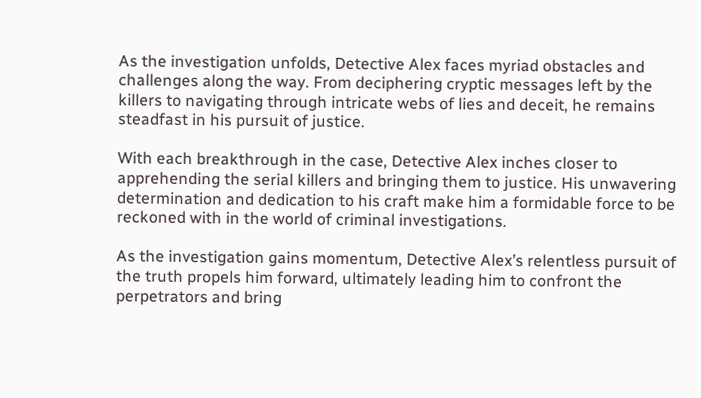As the investigation unfolds, Detective Alex faces myriad obstacles and challenges along the way. From deciphering cryptic messages left by the killers to navigating through intricate webs of lies and deceit, he remains steadfast in his pursuit of justice.

With each breakthrough in the case, Detective Alex inches closer to apprehending the serial killers and bringing them to justice. His unwavering determination and dedication to his craft make him a formidable force to be reckoned with in the world of criminal investigations.

As the investigation gains momentum, Detective Alex’s relentless pursuit of the truth propels him forward, ultimately leading him to confront the perpetrators and bring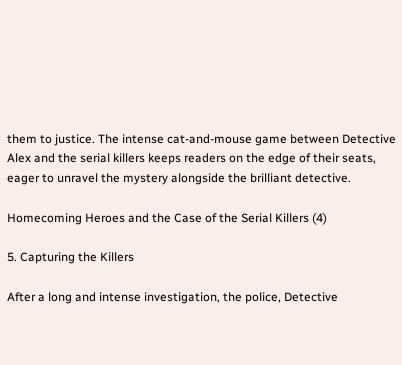them to justice. The intense cat-and-mouse game between Detective Alex and the serial killers keeps readers on the edge of their seats, eager to unravel the mystery alongside the brilliant detective.

Homecoming Heroes and the Case of the Serial Killers (4)

5. Capturing the Killers

After a long and intense investigation, the police, Detective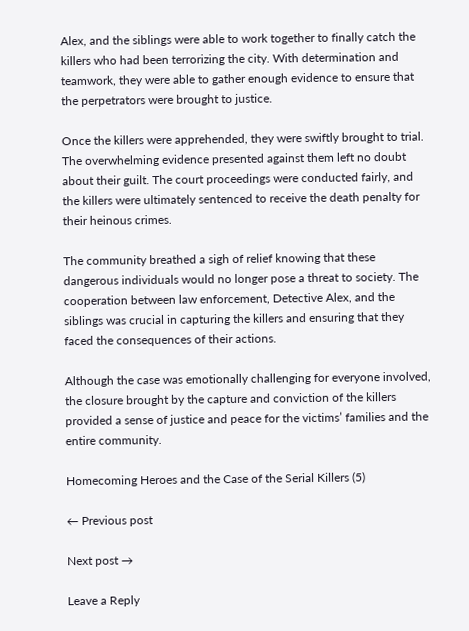Alex, and the siblings were able to work together to finally catch the killers who had been terrorizing the city. With determination and teamwork, they were able to gather enough evidence to ensure that the perpetrators were brought to justice.

Once the killers were apprehended, they were swiftly brought to trial. The overwhelming evidence presented against them left no doubt about their guilt. The court proceedings were conducted fairly, and the killers were ultimately sentenced to receive the death penalty for their heinous crimes.

The community breathed a sigh of relief knowing that these dangerous individuals would no longer pose a threat to society. The cooperation between law enforcement, Detective Alex, and the siblings was crucial in capturing the killers and ensuring that they faced the consequences of their actions.

Although the case was emotionally challenging for everyone involved, the closure brought by the capture and conviction of the killers provided a sense of justice and peace for the victims’ families and the entire community.

Homecoming Heroes and the Case of the Serial Killers (5)

← Previous post

Next post →

Leave a Reply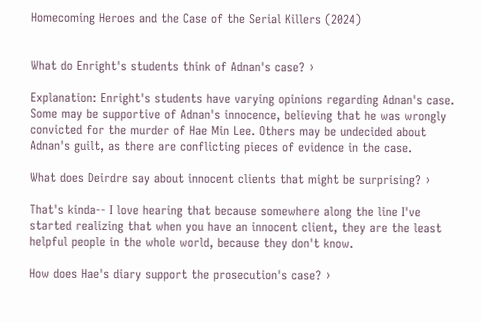Homecoming Heroes and the Case of the Serial Killers (2024)


What do Enright's students think of Adnan's case? ›

Explanation: Enright's students have varying opinions regarding Adnan's case. Some may be supportive of Adnan's innocence, believing that he was wrongly convicted for the murder of Hae Min Lee. Others may be undecided about Adnan's guilt, as there are conflicting pieces of evidence in the case.

What does Deirdre say about innocent clients that might be surprising? ›

That's kinda-- I love hearing that because somewhere along the line I've started realizing that when you have an innocent client, they are the least helpful people in the whole world, because they don't know.

How does Hae's diary support the prosecution's case? ›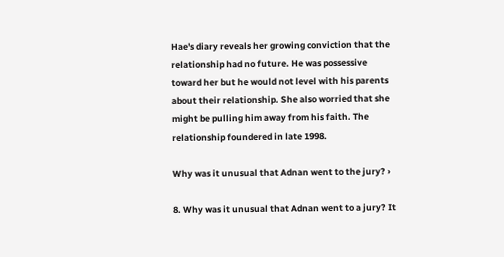Hae's diary reveals her growing conviction that the relationship had no future. He was possessive toward her but he would not level with his parents about their relationship. She also worried that she might be pulling him away from his faith. The relationship foundered in late 1998.

Why was it unusual that Adnan went to the jury? ›

8. Why was it unusual that Adnan went to a jury? It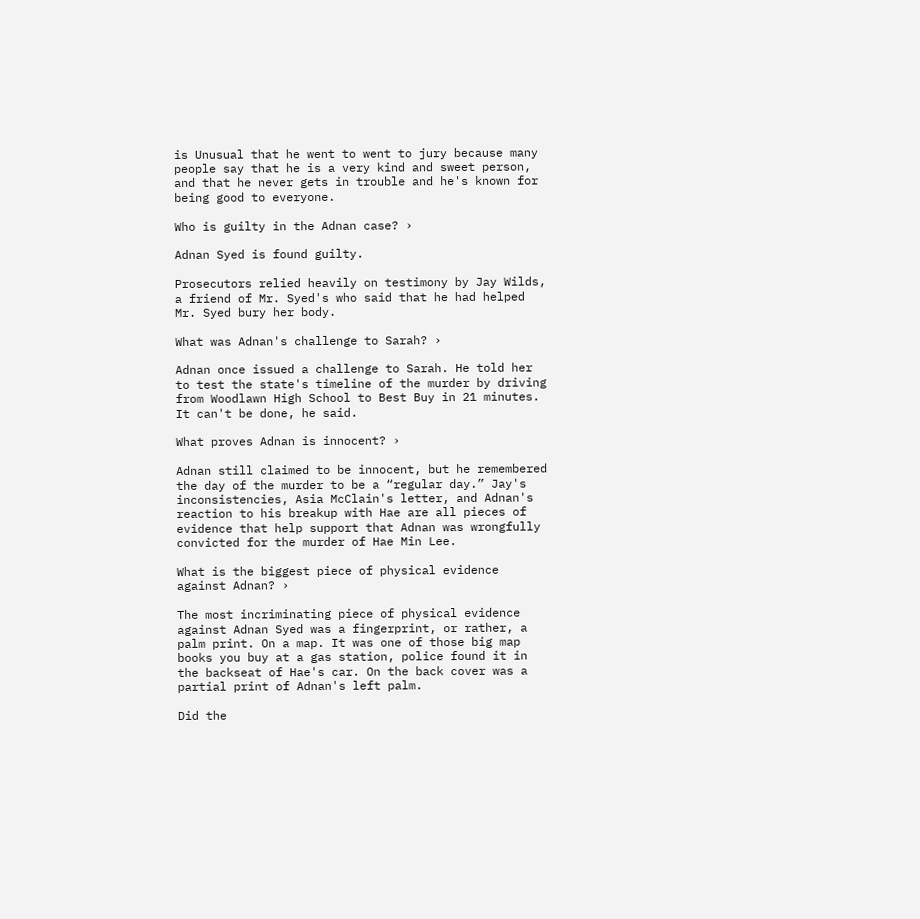is Unusual that he went to went to jury because many people say that he is a very kind and sweet person, and that he never gets in trouble and he's known for being good to everyone.

Who is guilty in the Adnan case? ›

Adnan Syed is found guilty.

Prosecutors relied heavily on testimony by Jay Wilds, a friend of Mr. Syed's who said that he had helped Mr. Syed bury her body.

What was Adnan's challenge to Sarah? ›

Adnan once issued a challenge to Sarah. He told her to test the state's timeline of the murder by driving from Woodlawn High School to Best Buy in 21 minutes. It can't be done, he said.

What proves Adnan is innocent? ›

Adnan still claimed to be innocent, but he remembered the day of the murder to be a “regular day.” Jay's inconsistencies, Asia McClain's letter, and Adnan's reaction to his breakup with Hae are all pieces of evidence that help support that Adnan was wrongfully convicted for the murder of Hae Min Lee.

What is the biggest piece of physical evidence against Adnan? ›

The most incriminating piece of physical evidence against Adnan Syed was a fingerprint, or rather, a palm print. On a map. It was one of those big map books you buy at a gas station, police found it in the backseat of Hae's car. On the back cover was a partial print of Adnan's left palm.

Did the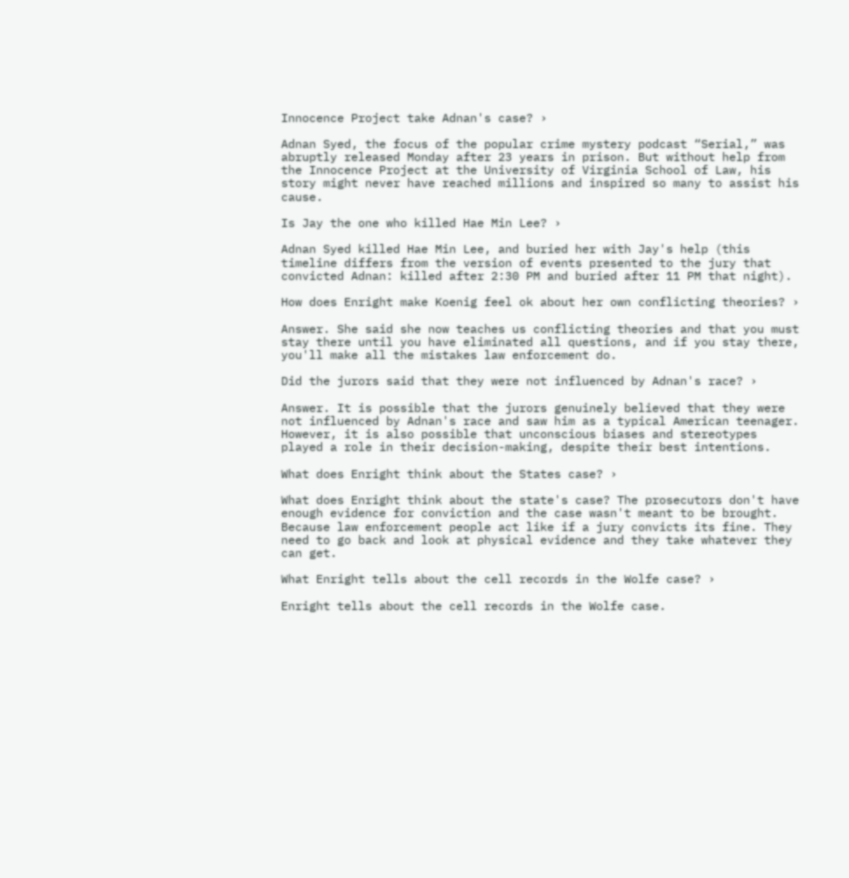Innocence Project take Adnan's case? ›

Adnan Syed, the focus of the popular crime mystery podcast “Serial,” was abruptly released Monday after 23 years in prison. But without help from the Innocence Project at the University of Virginia School of Law, his story might never have reached millions and inspired so many to assist his cause.

Is Jay the one who killed Hae Min Lee? ›

Adnan Syed killed Hae Min Lee, and buried her with Jay's help (this timeline differs from the version of events presented to the jury that convicted Adnan: killed after 2:30 PM and buried after 11 PM that night).

How does Enright make Koenig feel ok about her own conflicting theories? ›

Answer. She said she now teaches us conflicting theories and that you must stay there until you have eliminated all questions, and if you stay there, you'll make all the mistakes law enforcement do.

Did the jurors said that they were not influenced by Adnan's race? ›

Answer. It is possible that the jurors genuinely believed that they were not influenced by Adnan's race and saw him as a typical American teenager. However, it is also possible that unconscious biases and stereotypes played a role in their decision-making, despite their best intentions.

What does Enright think about the States case? ›

What does Enright think about the state's case? The prosecutors don't have enough evidence for conviction and the case wasn't meant to be brought. Because law enforcement people act like if a jury convicts its fine. They need to go back and look at physical evidence and they take whatever they can get.

What Enright tells about the cell records in the Wolfe case? ›

Enright tells about the cell records in the Wolfe case.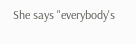She says "everybody's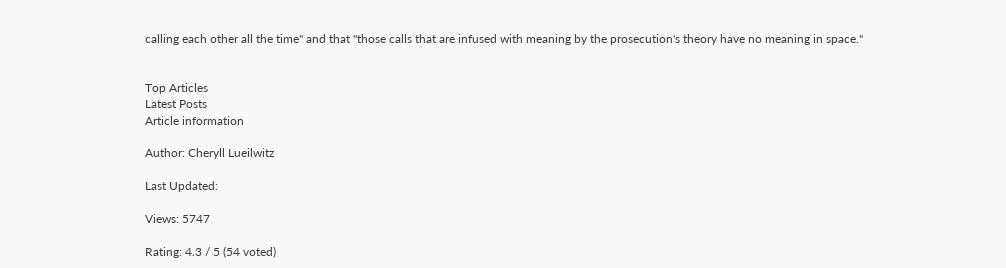calling each other all the time" and that "those calls that are infused with meaning by the prosecution's theory have no meaning in space."


Top Articles
Latest Posts
Article information

Author: Cheryll Lueilwitz

Last Updated:

Views: 5747

Rating: 4.3 / 5 (54 voted)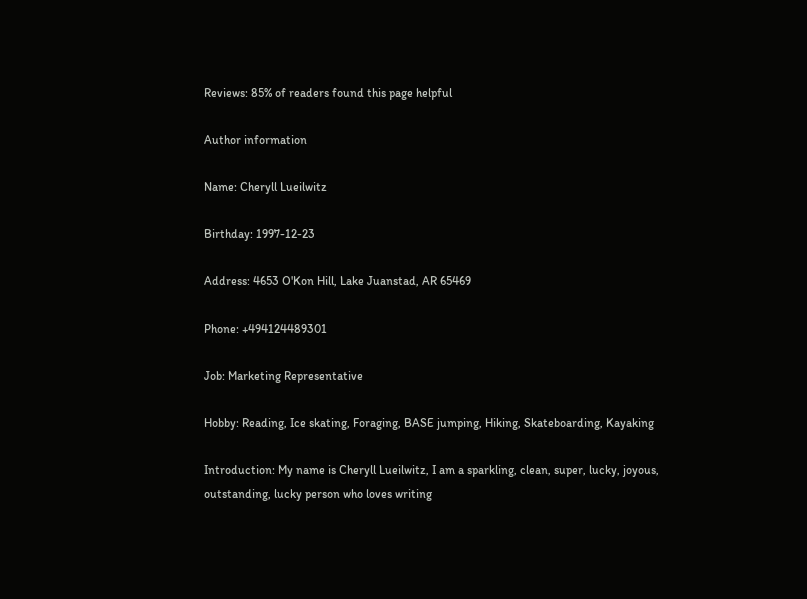Reviews: 85% of readers found this page helpful

Author information

Name: Cheryll Lueilwitz

Birthday: 1997-12-23

Address: 4653 O'Kon Hill, Lake Juanstad, AR 65469

Phone: +494124489301

Job: Marketing Representative

Hobby: Reading, Ice skating, Foraging, BASE jumping, Hiking, Skateboarding, Kayaking

Introduction: My name is Cheryll Lueilwitz, I am a sparkling, clean, super, lucky, joyous, outstanding, lucky person who loves writing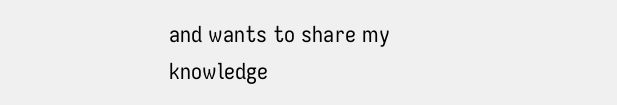and wants to share my knowledge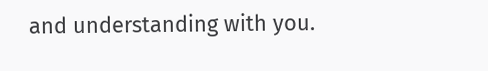and understanding with you.